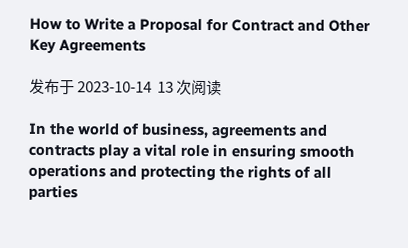How to Write a Proposal for Contract and Other Key Agreements

发布于 2023-10-14  13 次阅读

In the world of business, agreements and contracts play a vital role in ensuring smooth operations and protecting the rights of all parties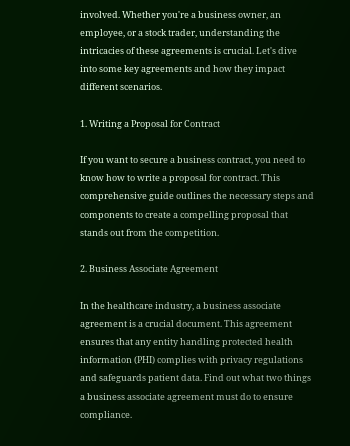involved. Whether you're a business owner, an employee, or a stock trader, understanding the intricacies of these agreements is crucial. Let's dive into some key agreements and how they impact different scenarios.

1. Writing a Proposal for Contract

If you want to secure a business contract, you need to know how to write a proposal for contract. This comprehensive guide outlines the necessary steps and components to create a compelling proposal that stands out from the competition.

2. Business Associate Agreement

In the healthcare industry, a business associate agreement is a crucial document. This agreement ensures that any entity handling protected health information (PHI) complies with privacy regulations and safeguards patient data. Find out what two things a business associate agreement must do to ensure compliance.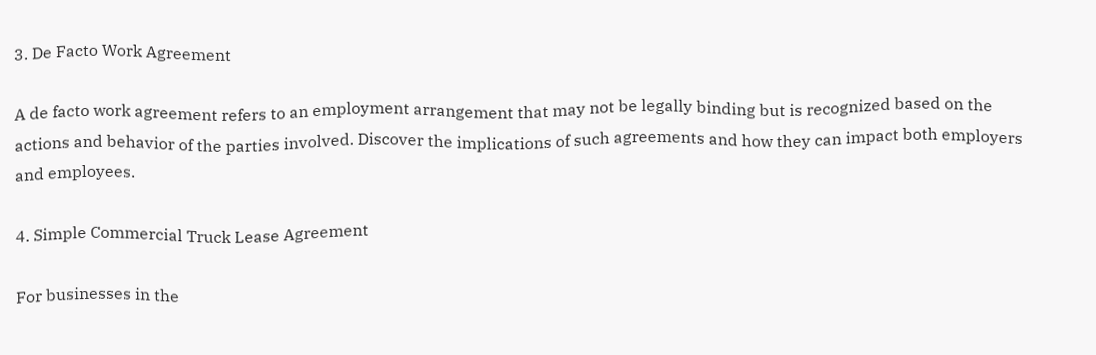3. De Facto Work Agreement

A de facto work agreement refers to an employment arrangement that may not be legally binding but is recognized based on the actions and behavior of the parties involved. Discover the implications of such agreements and how they can impact both employers and employees.

4. Simple Commercial Truck Lease Agreement

For businesses in the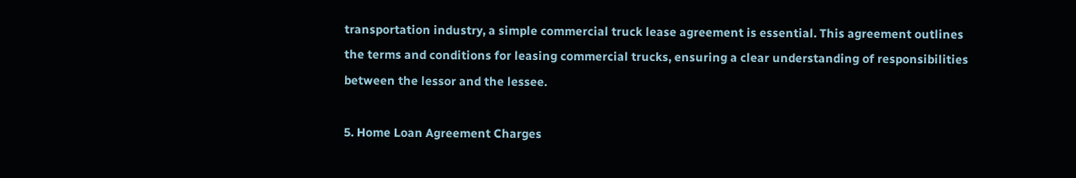transportation industry, a simple commercial truck lease agreement is essential. This agreement outlines the terms and conditions for leasing commercial trucks, ensuring a clear understanding of responsibilities between the lessor and the lessee.

5. Home Loan Agreement Charges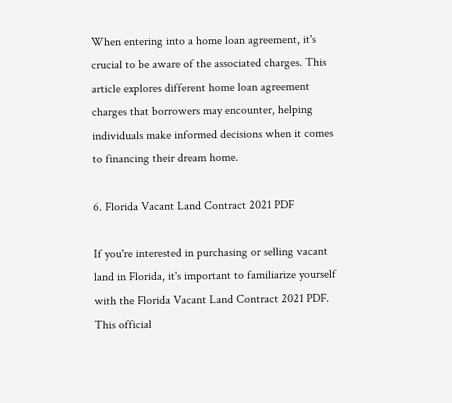When entering into a home loan agreement, it's crucial to be aware of the associated charges. This article explores different home loan agreement charges that borrowers may encounter, helping individuals make informed decisions when it comes to financing their dream home.

6. Florida Vacant Land Contract 2021 PDF

If you're interested in purchasing or selling vacant land in Florida, it's important to familiarize yourself with the Florida Vacant Land Contract 2021 PDF. This official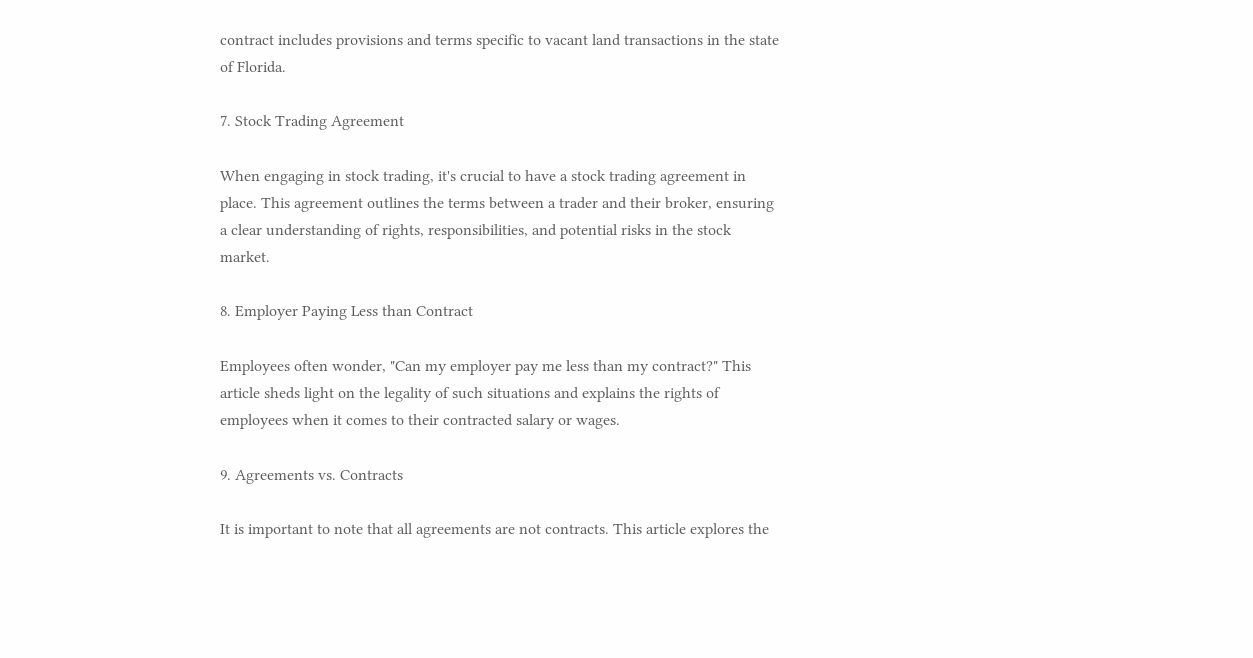contract includes provisions and terms specific to vacant land transactions in the state of Florida.

7. Stock Trading Agreement

When engaging in stock trading, it's crucial to have a stock trading agreement in place. This agreement outlines the terms between a trader and their broker, ensuring a clear understanding of rights, responsibilities, and potential risks in the stock market.

8. Employer Paying Less than Contract

Employees often wonder, "Can my employer pay me less than my contract?" This article sheds light on the legality of such situations and explains the rights of employees when it comes to their contracted salary or wages.

9. Agreements vs. Contracts

It is important to note that all agreements are not contracts. This article explores the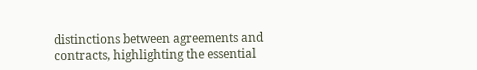distinctions between agreements and contracts, highlighting the essential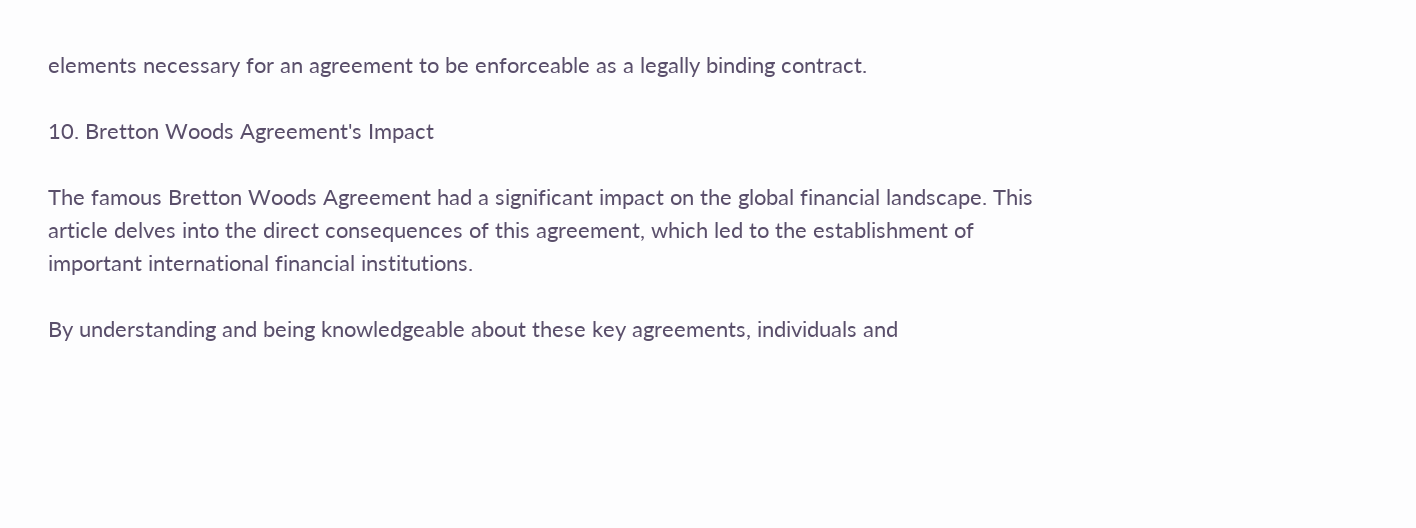elements necessary for an agreement to be enforceable as a legally binding contract.

10. Bretton Woods Agreement's Impact

The famous Bretton Woods Agreement had a significant impact on the global financial landscape. This article delves into the direct consequences of this agreement, which led to the establishment of important international financial institutions.

By understanding and being knowledgeable about these key agreements, individuals and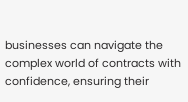businesses can navigate the complex world of contracts with confidence, ensuring their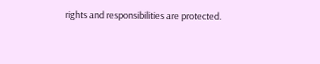rights and responsibilities are protected.